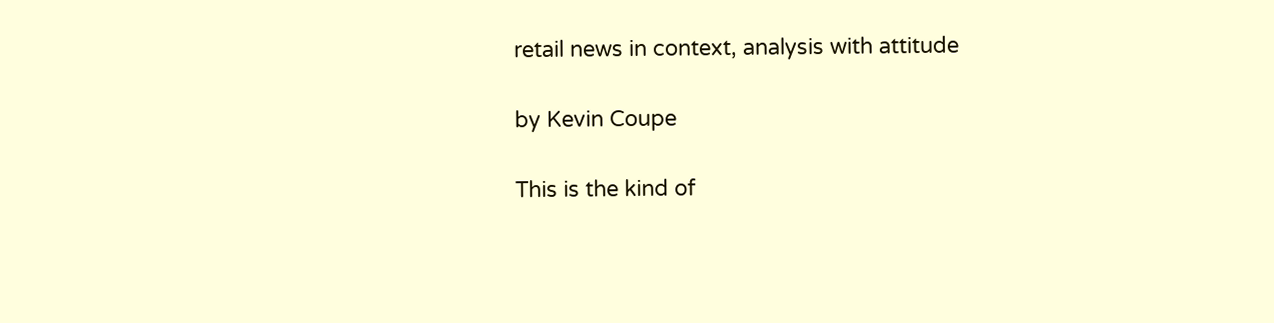retail news in context, analysis with attitude

by Kevin Coupe

This is the kind of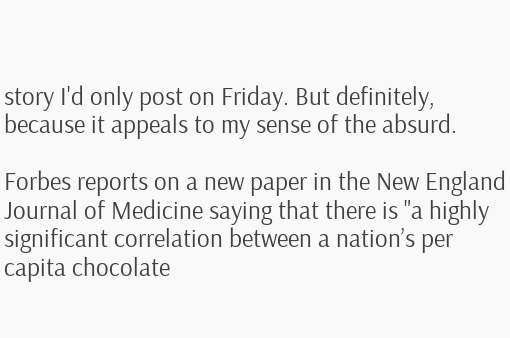story I'd only post on Friday. But definitely, because it appeals to my sense of the absurd.

Forbes reports on a new paper in the New England Journal of Medicine saying that there is "a highly significant correlation between a nation’s per capita chocolate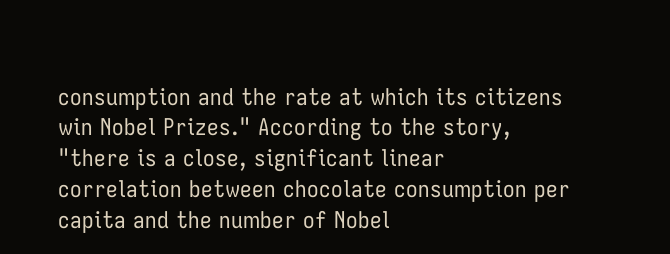consumption and the rate at which its citizens win Nobel Prizes." According to the story, "there is a close, significant linear correlation between chocolate consumption per capita and the number of Nobel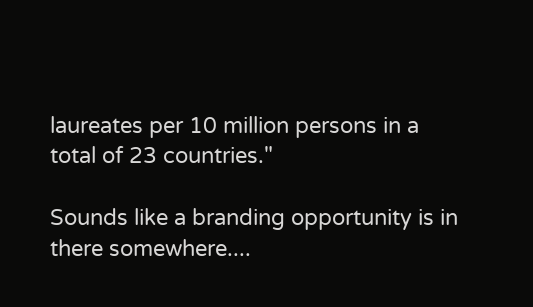laureates per 10 million persons in a total of 23 countries."

Sounds like a branding opportunity is in there somewhere....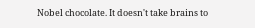Nobel chocolate. It doesn't take brains to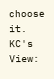choose it.
KC's View: